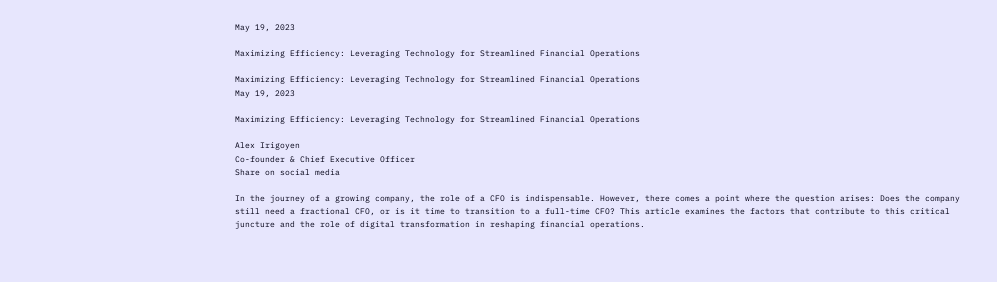May 19, 2023

Maximizing Efficiency: Leveraging Technology for Streamlined Financial Operations

Maximizing Efficiency: Leveraging Technology for Streamlined Financial Operations
May 19, 2023

Maximizing Efficiency: Leveraging Technology for Streamlined Financial Operations

Alex Irigoyen
Co-founder & Chief Executive Officer
Share on social media

In the journey of a growing company, the role of a CFO is indispensable. However, there comes a point where the question arises: Does the company still need a fractional CFO, or is it time to transition to a full-time CFO? This article examines the factors that contribute to this critical juncture and the role of digital transformation in reshaping financial operations.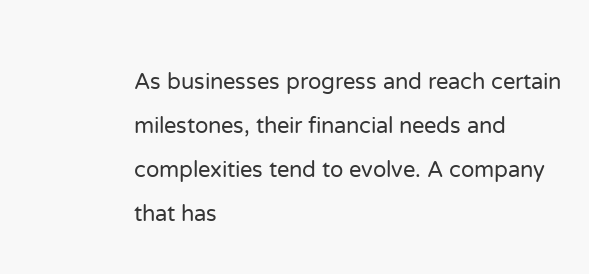As businesses progress and reach certain milestones, their financial needs and complexities tend to evolve. A company that has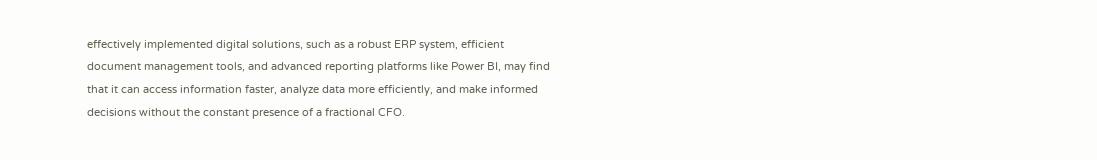effectively implemented digital solutions, such as a robust ERP system, efficient document management tools, and advanced reporting platforms like Power BI, may find that it can access information faster, analyze data more efficiently, and make informed decisions without the constant presence of a fractional CFO.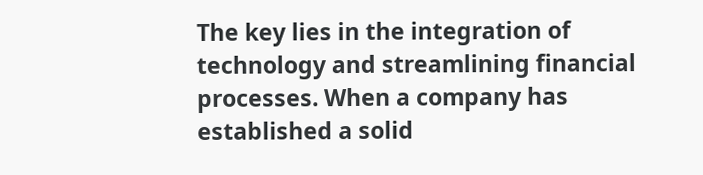The key lies in the integration of technology and streamlining financial processes. When a company has established a solid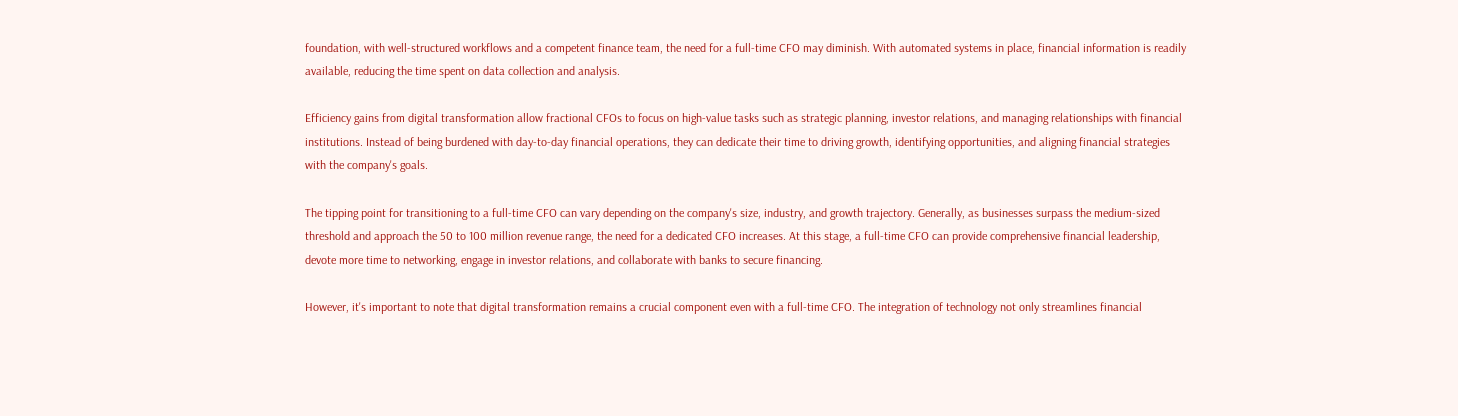foundation, with well-structured workflows and a competent finance team, the need for a full-time CFO may diminish. With automated systems in place, financial information is readily available, reducing the time spent on data collection and analysis.

Efficiency gains from digital transformation allow fractional CFOs to focus on high-value tasks such as strategic planning, investor relations, and managing relationships with financial institutions. Instead of being burdened with day-to-day financial operations, they can dedicate their time to driving growth, identifying opportunities, and aligning financial strategies with the company's goals.

The tipping point for transitioning to a full-time CFO can vary depending on the company's size, industry, and growth trajectory. Generally, as businesses surpass the medium-sized threshold and approach the 50 to 100 million revenue range, the need for a dedicated CFO increases. At this stage, a full-time CFO can provide comprehensive financial leadership, devote more time to networking, engage in investor relations, and collaborate with banks to secure financing.

However, it's important to note that digital transformation remains a crucial component even with a full-time CFO. The integration of technology not only streamlines financial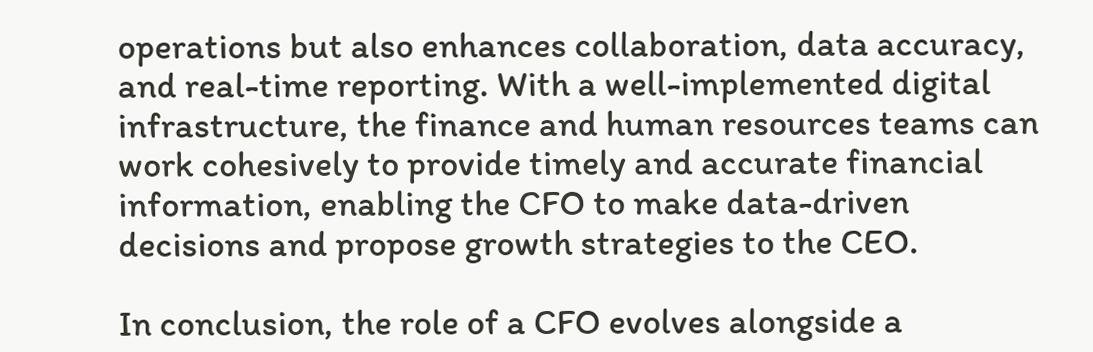operations but also enhances collaboration, data accuracy, and real-time reporting. With a well-implemented digital infrastructure, the finance and human resources teams can work cohesively to provide timely and accurate financial information, enabling the CFO to make data-driven decisions and propose growth strategies to the CEO.

In conclusion, the role of a CFO evolves alongside a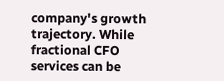company's growth trajectory. While fractional CFO services can be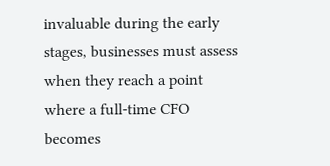invaluable during the early stages, businesses must assess when they reach a point where a full-time CFO becomes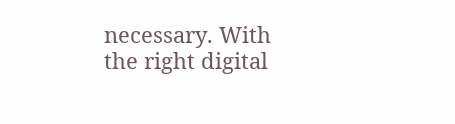necessary. With the right digital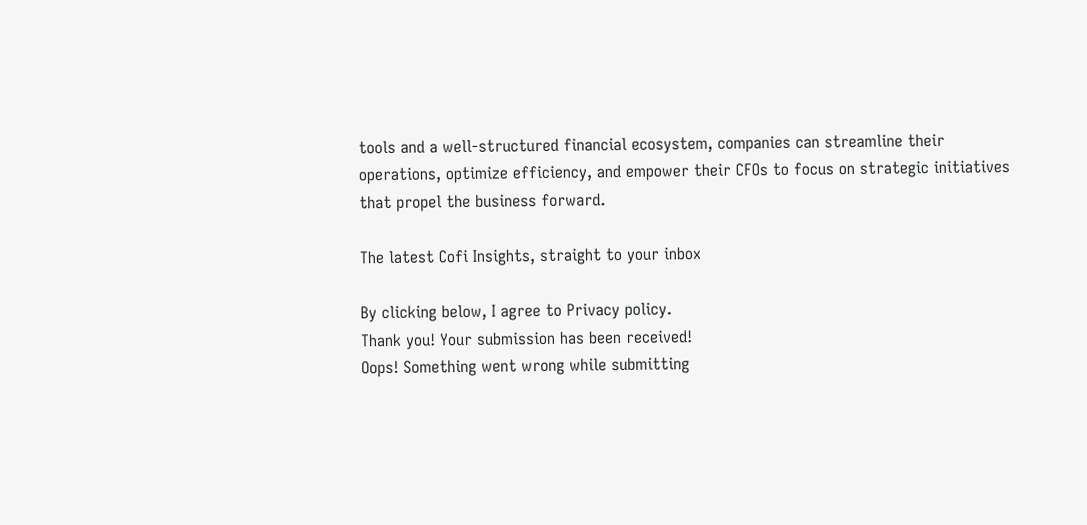tools and a well-structured financial ecosystem, companies can streamline their operations, optimize efficiency, and empower their CFOs to focus on strategic initiatives that propel the business forward.

The latest Cofi Insights, straight to your inbox

By clicking below, I agree to Privacy policy.
Thank you! Your submission has been received!
Oops! Something went wrong while submitting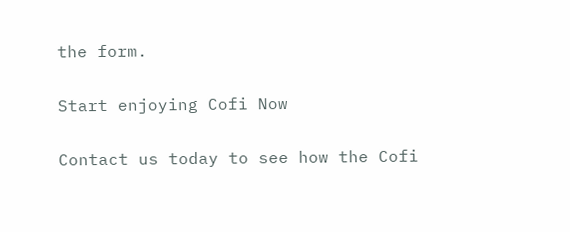the form.

Start enjoying Cofi Now

Contact us today to see how the Cofi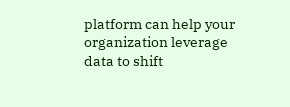platform can help your organization leverage data to shift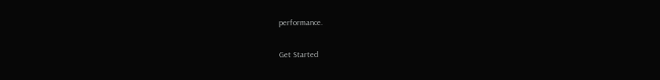performance.

Get Started